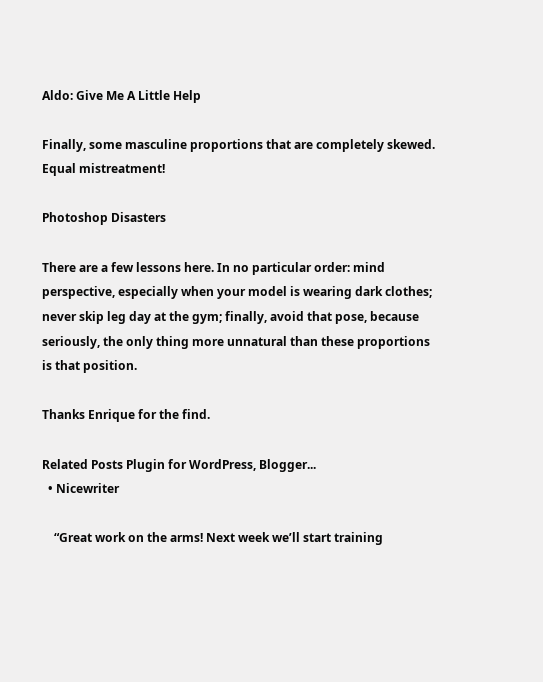Aldo: Give Me A Little Help

Finally, some masculine proportions that are completely skewed. Equal mistreatment!

Photoshop Disasters

There are a few lessons here. In no particular order: mind perspective, especially when your model is wearing dark clothes; never skip leg day at the gym; finally, avoid that pose, because seriously, the only thing more unnatural than these proportions is that position.

Thanks Enrique for the find.

Related Posts Plugin for WordPress, Blogger...
  • Nicewriter

    “Great work on the arms! Next week we’ll start training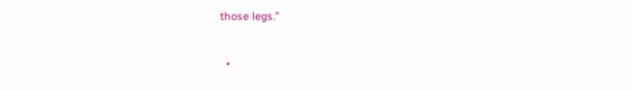those legs.”

  •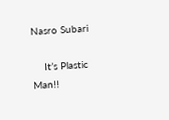Nasro Subari

    It’s Plastic Man!!